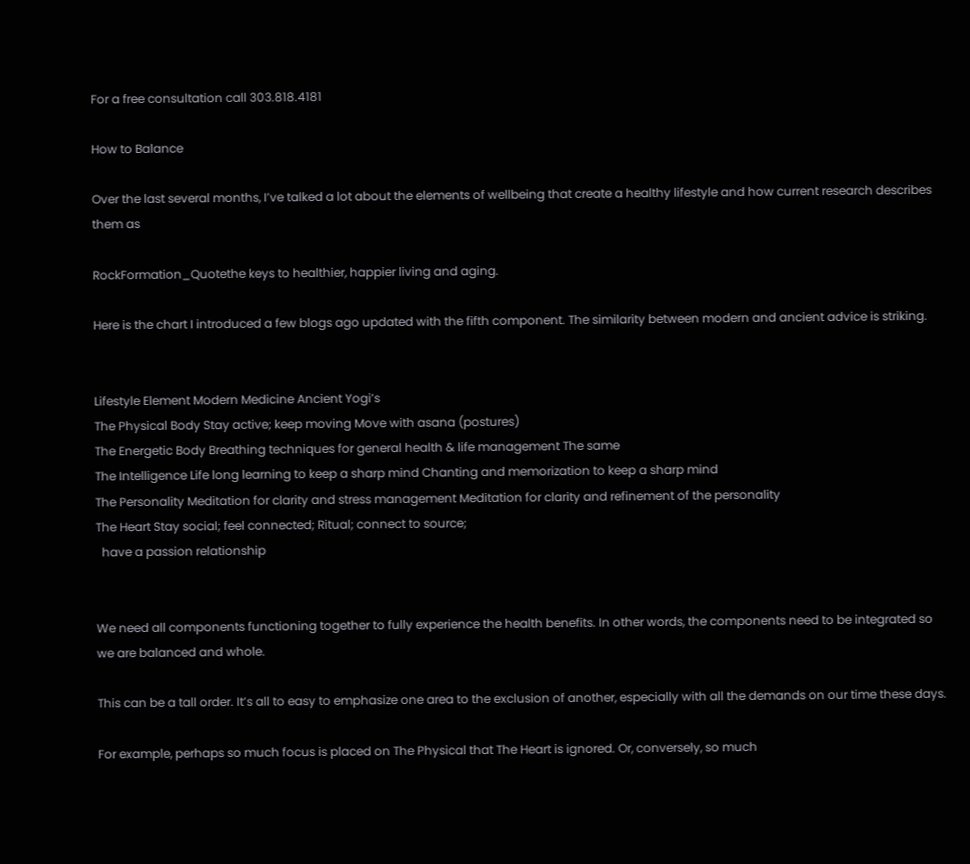For a free consultation call 303.818.4181

How to Balance

Over the last several months, I’ve talked a lot about the elements of wellbeing that create a healthy lifestyle and how current research describes them as

RockFormation_Quotethe keys to healthier, happier living and aging.

Here is the chart I introduced a few blogs ago updated with the fifth component. The similarity between modern and ancient advice is striking.


Lifestyle Element Modern Medicine Ancient Yogi’s
The Physical Body Stay active; keep moving Move with asana (postures)
The Energetic Body Breathing techniques for general health & life management The same
The Intelligence Life long learning to keep a sharp mind Chanting and memorization to keep a sharp mind
The Personality Meditation for clarity and stress management Meditation for clarity and refinement of the personality
The Heart Stay social; feel connected; Ritual; connect to source;
  have a passion relationship


We need all components functioning together to fully experience the health benefits. In other words, the components need to be integrated so we are balanced and whole.

This can be a tall order. It’s all to easy to emphasize one area to the exclusion of another, especially with all the demands on our time these days.

For example, perhaps so much focus is placed on The Physical that The Heart is ignored. Or, conversely, so much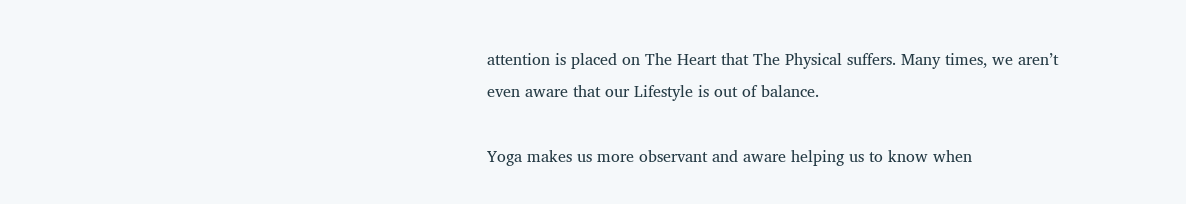attention is placed on The Heart that The Physical suffers. Many times, we aren’t even aware that our Lifestyle is out of balance.

Yoga makes us more observant and aware helping us to know when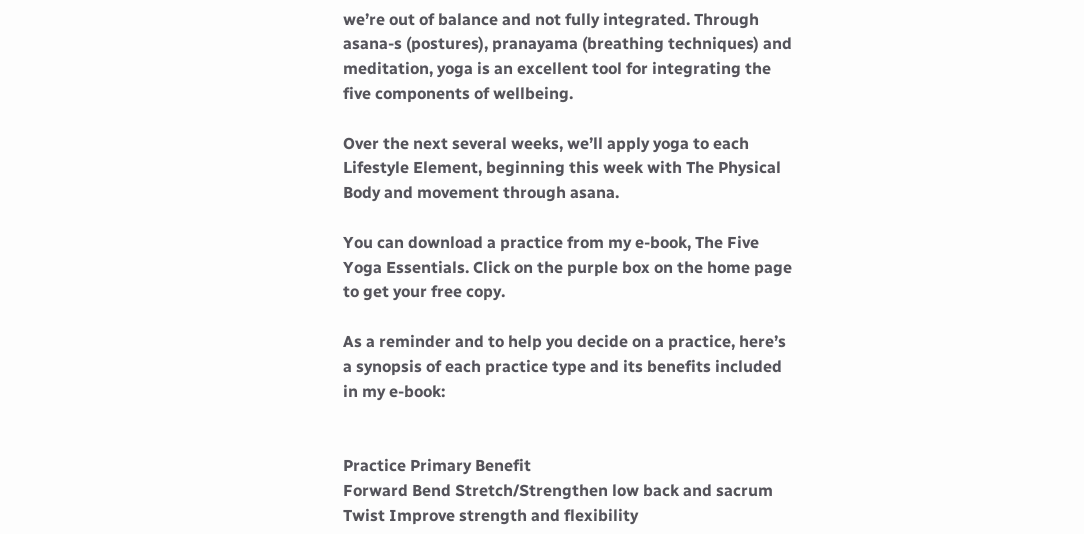we’re out of balance and not fully integrated. Through asana-s (postures), pranayama (breathing techniques) and meditation, yoga is an excellent tool for integrating the five components of wellbeing.

Over the next several weeks, we’ll apply yoga to each Lifestyle Element, beginning this week with The Physical Body and movement through asana.

You can download a practice from my e-book, The Five Yoga Essentials. Click on the purple box on the home page to get your free copy.

As a reminder and to help you decide on a practice, here’s a synopsis of each practice type and its benefits included in my e-book:


Practice Primary Benefit
Forward Bend Stretch/Strengthen low back and sacrum
Twist Improve strength and flexibility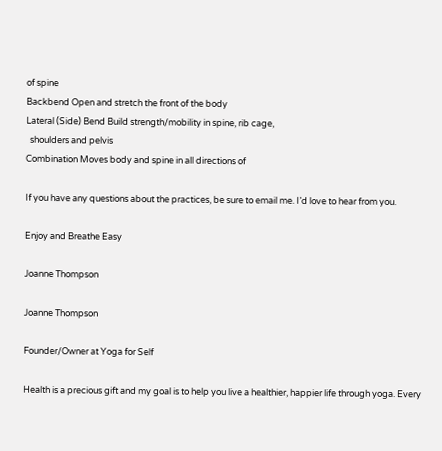of spine
Backbend Open and stretch the front of the body
Lateral (Side) Bend Build strength/mobility in spine, rib cage,
  shoulders and pelvis
Combination Moves body and spine in all directions of

If you have any questions about the practices, be sure to email me. I’d love to hear from you.

Enjoy and Breathe Easy

Joanne Thompson

Joanne Thompson

Founder/Owner at Yoga for Self

Health is a precious gift and my goal is to help you live a healthier, happier life through yoga. Every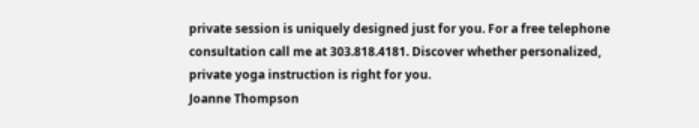private session is uniquely designed just for you. For a free telephone consultation call me at 303.818.4181. Discover whether personalized, private yoga instruction is right for you.
Joanne Thompson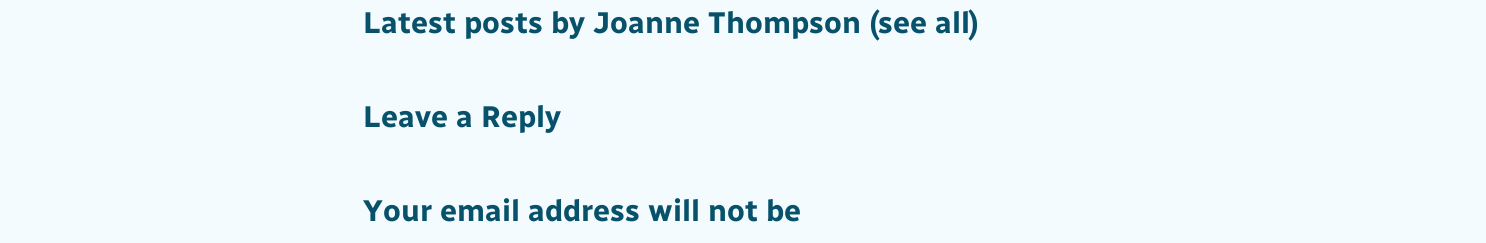Latest posts by Joanne Thompson (see all)

Leave a Reply

Your email address will not be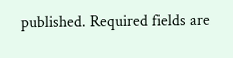published. Required fields are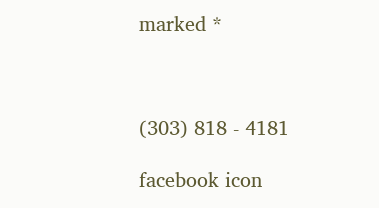marked *



(303) 818 - 4181

facebook icon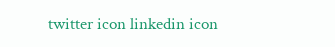twitter icon linkedin icon